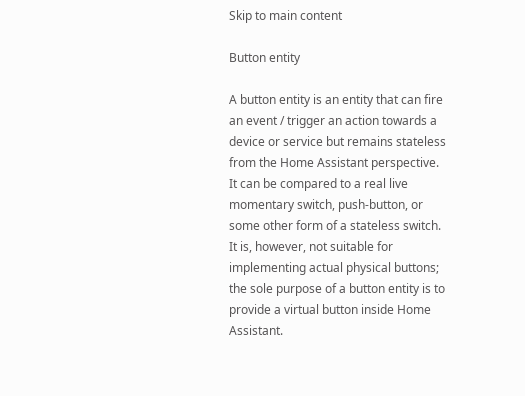Skip to main content

Button entity

A button entity is an entity that can fire an event / trigger an action towards a device or service but remains stateless from the Home Assistant perspective. It can be compared to a real live momentary switch, push-button, or some other form of a stateless switch. It is, however, not suitable for implementing actual physical buttons; the sole purpose of a button entity is to provide a virtual button inside Home Assistant.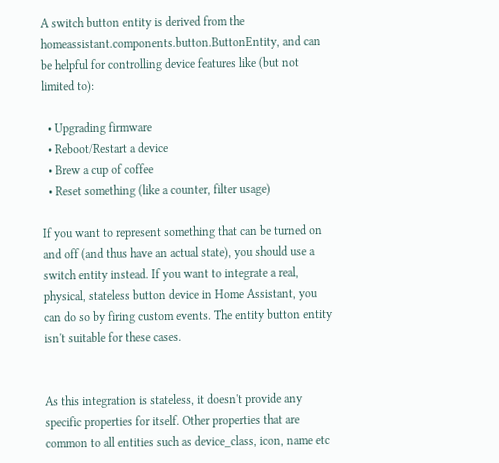A switch button entity is derived from the homeassistant.components.button.ButtonEntity, and can be helpful for controlling device features like (but not limited to):

  • Upgrading firmware
  • Reboot/Restart a device
  • Brew a cup of coffee
  • Reset something (like a counter, filter usage)

If you want to represent something that can be turned on and off (and thus have an actual state), you should use a switch entity instead. If you want to integrate a real, physical, stateless button device in Home Assistant, you can do so by firing custom events. The entity button entity isn't suitable for these cases.


As this integration is stateless, it doesn't provide any specific properties for itself. Other properties that are common to all entities such as device_class, icon, name etc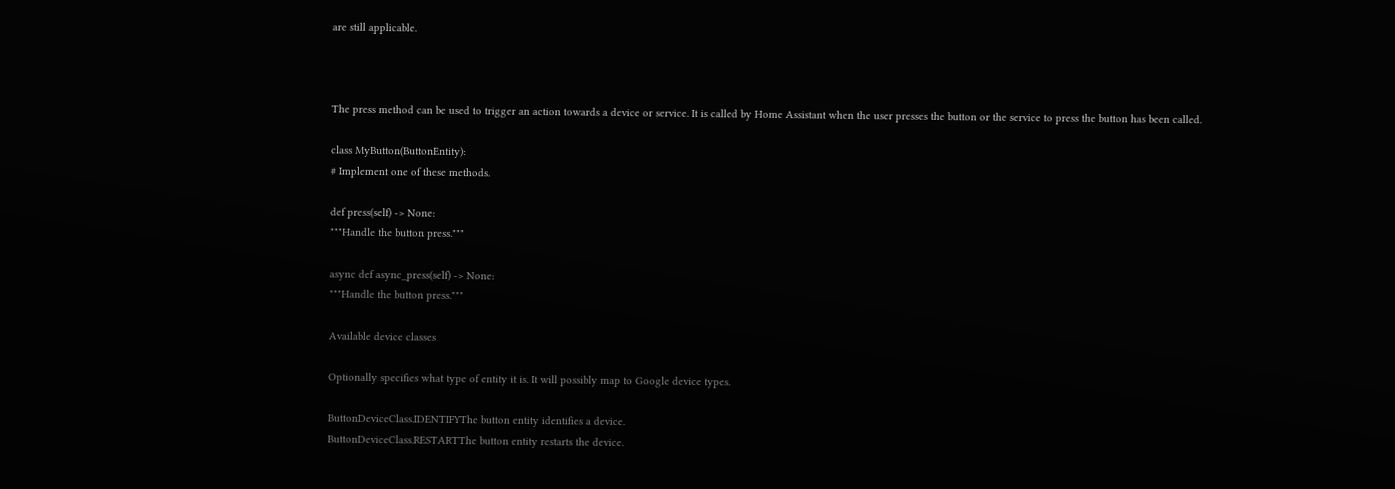are still applicable.



The press method can be used to trigger an action towards a device or service. It is called by Home Assistant when the user presses the button or the service to press the button has been called.

class MyButton(ButtonEntity):
# Implement one of these methods.

def press(self) -> None:
"""Handle the button press."""

async def async_press(self) -> None:
"""Handle the button press."""

Available device classes

Optionally specifies what type of entity it is. It will possibly map to Google device types.

ButtonDeviceClass.IDENTIFYThe button entity identifies a device.
ButtonDeviceClass.RESTARTThe button entity restarts the device.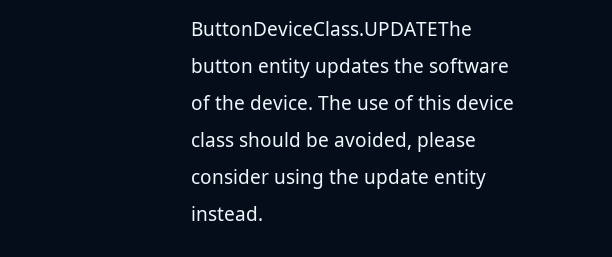ButtonDeviceClass.UPDATEThe button entity updates the software of the device. The use of this device class should be avoided, please consider using the update entity instead.